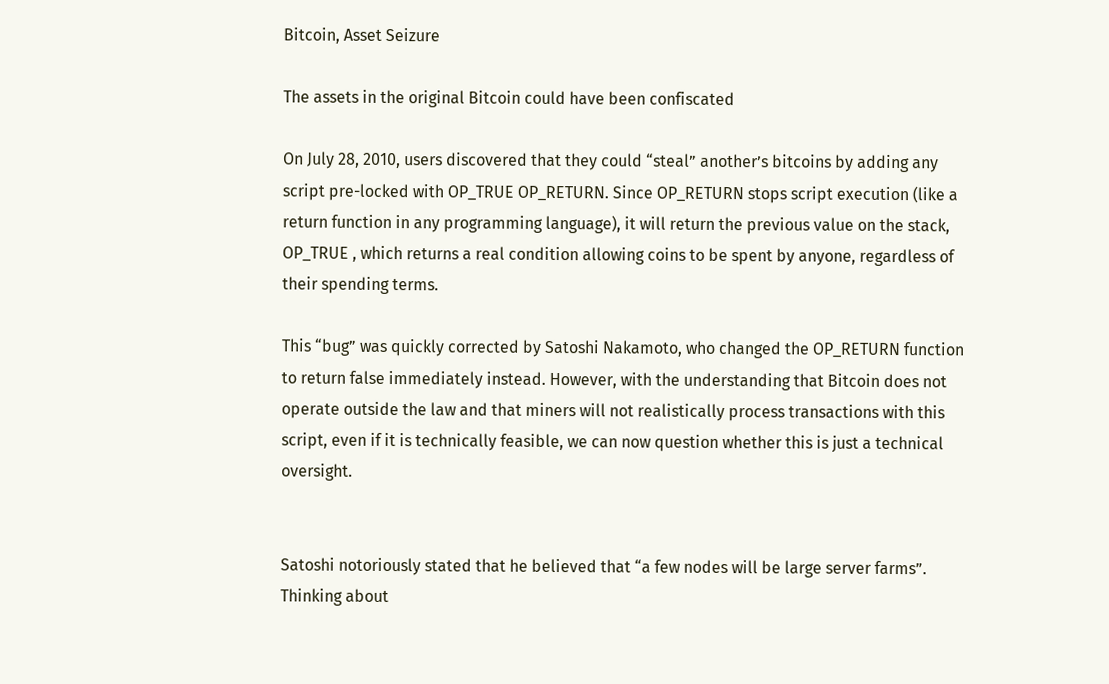Bitcoin, Asset Seizure

The assets in the original Bitcoin could have been confiscated

On July 28, 2010, users discovered that they could “steal” another’s bitcoins by adding any script pre-locked with OP_TRUE OP_RETURN. Since OP_RETURN stops script execution (like a return function in any programming language), it will return the previous value on the stack, OP_TRUE , which returns a real condition allowing coins to be spent by anyone, regardless of their spending terms.

This “bug” was quickly corrected by Satoshi Nakamoto, who changed the OP_RETURN function to return false immediately instead. However, with the understanding that Bitcoin does not operate outside the law and that miners will not realistically process transactions with this script, even if it is technically feasible, we can now question whether this is just a technical oversight.


Satoshi notoriously stated that he believed that “a few nodes will be large server farms”. Thinking about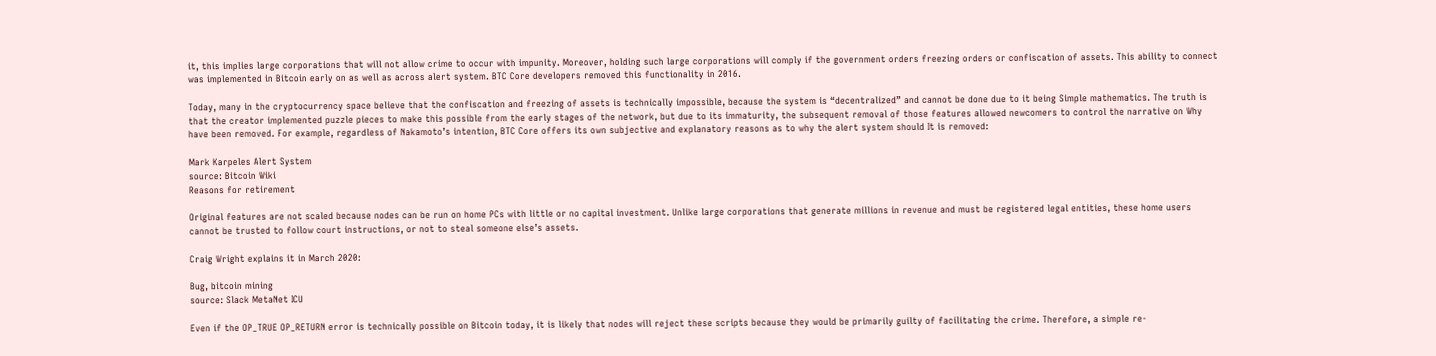it, this implies large corporations that will not allow crime to occur with impunity. Moreover, holding such large corporations will comply if the government orders freezing orders or confiscation of assets. This ability to connect was implemented in Bitcoin early on as well as across alert system. BTC Core developers removed this functionality in 2016.

Today, many in the cryptocurrency space believe that the confiscation and freezing of assets is technically impossible, because the system is “decentralized” and cannot be done due to it being Simple mathematics. The truth is that the creator implemented puzzle pieces to make this possible from the early stages of the network, but due to its immaturity, the subsequent removal of those features allowed newcomers to control the narrative on Why have been removed. For example, regardless of Nakamoto’s intention, BTC Core offers its own subjective and explanatory reasons as to why the alert system should It is removed:

Mark Karpeles Alert System
source: Bitcoin Wiki
Reasons for retirement

Original features are not scaled because nodes can be run on home PCs with little or no capital investment. Unlike large corporations that generate millions in revenue and must be registered legal entities, these home users cannot be trusted to follow court instructions, or not to steal someone else’s assets.

Craig Wright explains it in March 2020:

Bug, bitcoin mining
source: Slack MetaNet ICU

Even if the OP_TRUE OP_RETURN error is technically possible on Bitcoin today, it is likely that nodes will reject these scripts because they would be primarily guilty of facilitating the crime. Therefore, a simple re-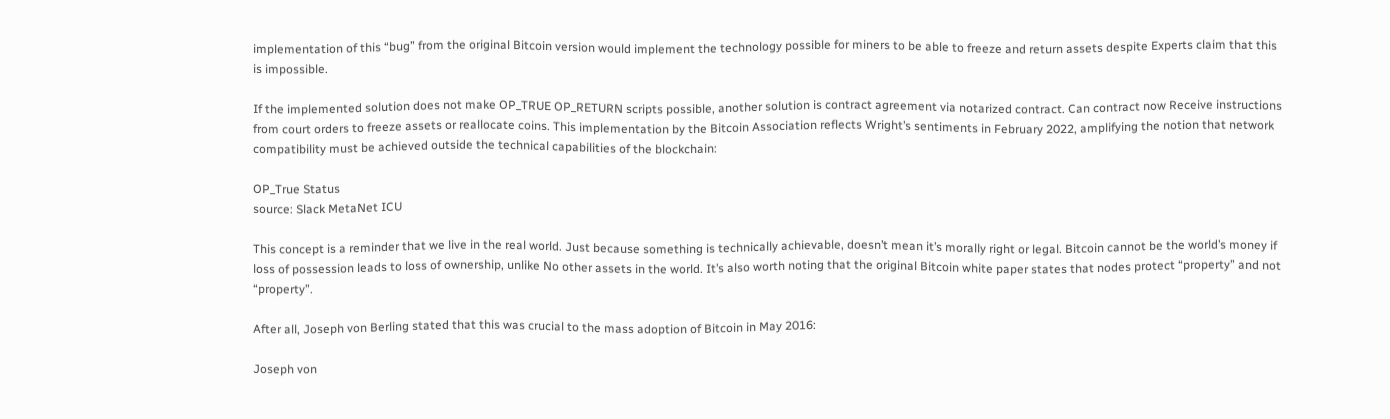implementation of this “bug” from the original Bitcoin version would implement the technology possible for miners to be able to freeze and return assets despite Experts claim that this is impossible.

If the implemented solution does not make OP_TRUE OP_RETURN scripts possible, another solution is contract agreement via notarized contract. Can contract now Receive instructions from court orders to freeze assets or reallocate coins. This implementation by the Bitcoin Association reflects Wright’s sentiments in February 2022, amplifying the notion that network compatibility must be achieved outside the technical capabilities of the blockchain:

OP_True Status
source: Slack MetaNet ICU

This concept is a reminder that we live in the real world. Just because something is technically achievable, doesn’t mean it’s morally right or legal. Bitcoin cannot be the world’s money if loss of possession leads to loss of ownership, unlike No other assets in the world. It’s also worth noting that the original Bitcoin white paper states that nodes protect “property” and not “property”.

After all, Joseph von Berling stated that this was crucial to the mass adoption of Bitcoin in May 2016:

Joseph von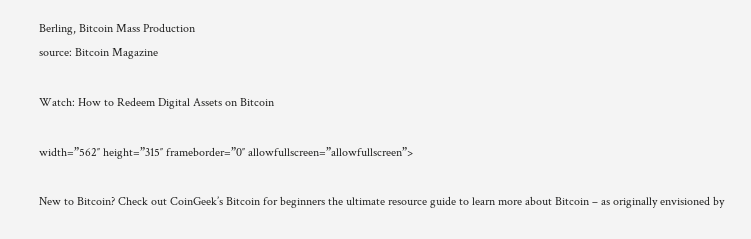Berling, Bitcoin Mass Production
source: Bitcoin Magazine

Watch: How to Redeem Digital Assets on Bitcoin

width=”562″ height=”315″ frameborder=”0″ allowfullscreen=”allowfullscreen”>

New to Bitcoin? Check out CoinGeek’s Bitcoin for beginners the ultimate resource guide to learn more about Bitcoin – as originally envisioned by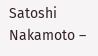Satoshi Nakamoto –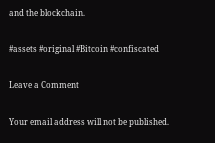and the blockchain.

#assets #original #Bitcoin #confiscated

Leave a Comment

Your email address will not be published.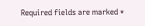Required fields are marked *